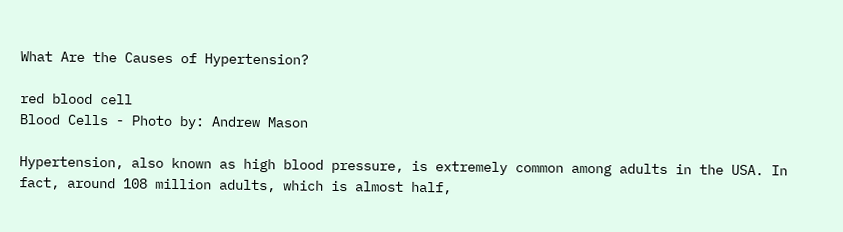What Are the Causes of Hypertension?

red blood cell
Blood Cells - Photo by: Andrew Mason

Hypertension, also known as high blood pressure, is extremely common among adults in the USA. In fact, around 108 million adults, which is almost half,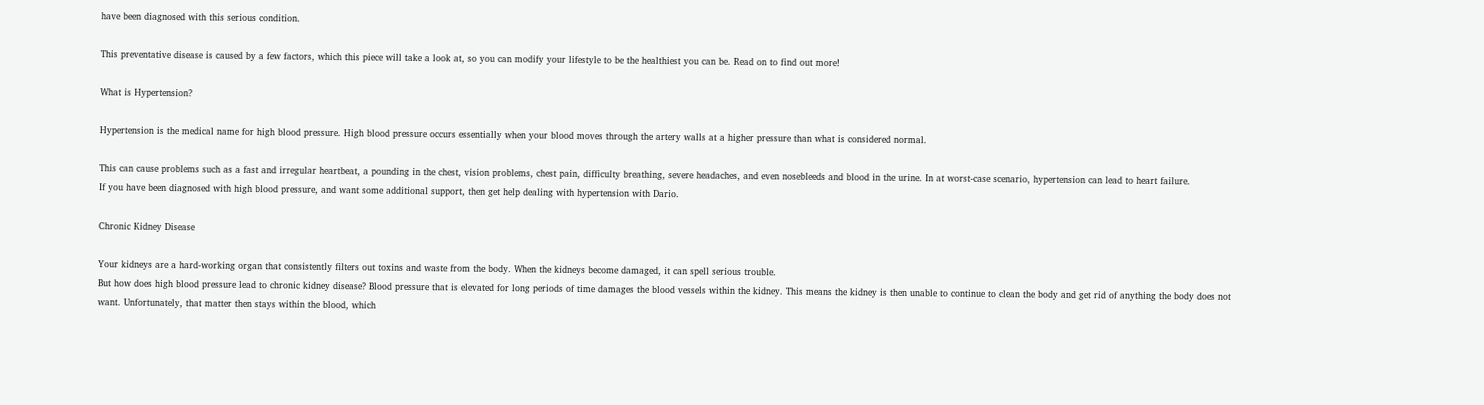have been diagnosed with this serious condition.

This preventative disease is caused by a few factors, which this piece will take a look at, so you can modify your lifestyle to be the healthiest you can be. Read on to find out more!

What is Hypertension?

Hypertension is the medical name for high blood pressure. High blood pressure occurs essentially when your blood moves through the artery walls at a higher pressure than what is considered normal.

This can cause problems such as a fast and irregular heartbeat, a pounding in the chest, vision problems, chest pain, difficulty breathing, severe headaches, and even nosebleeds and blood in the urine. In at worst-case scenario, hypertension can lead to heart failure.
If you have been diagnosed with high blood pressure, and want some additional support, then get help dealing with hypertension with Dario.

Chronic Kidney Disease

Your kidneys are a hard-working organ that consistently filters out toxins and waste from the body. When the kidneys become damaged, it can spell serious trouble.
But how does high blood pressure lead to chronic kidney disease? Blood pressure that is elevated for long periods of time damages the blood vessels within the kidney. This means the kidney is then unable to continue to clean the body and get rid of anything the body does not want. Unfortunately, that matter then stays within the blood, which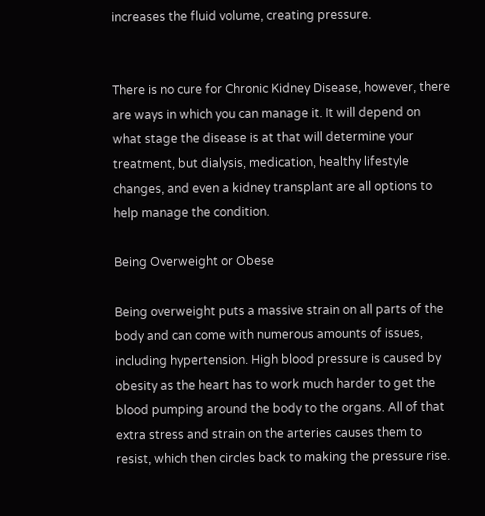increases the fluid volume, creating pressure.


There is no cure for Chronic Kidney Disease, however, there are ways in which you can manage it. It will depend on what stage the disease is at that will determine your treatment, but dialysis, medication, healthy lifestyle changes, and even a kidney transplant are all options to help manage the condition.

Being Overweight or Obese

Being overweight puts a massive strain on all parts of the body and can come with numerous amounts of issues, including hypertension. High blood pressure is caused by obesity as the heart has to work much harder to get the blood pumping around the body to the organs. All of that extra stress and strain on the arteries causes them to resist, which then circles back to making the pressure rise.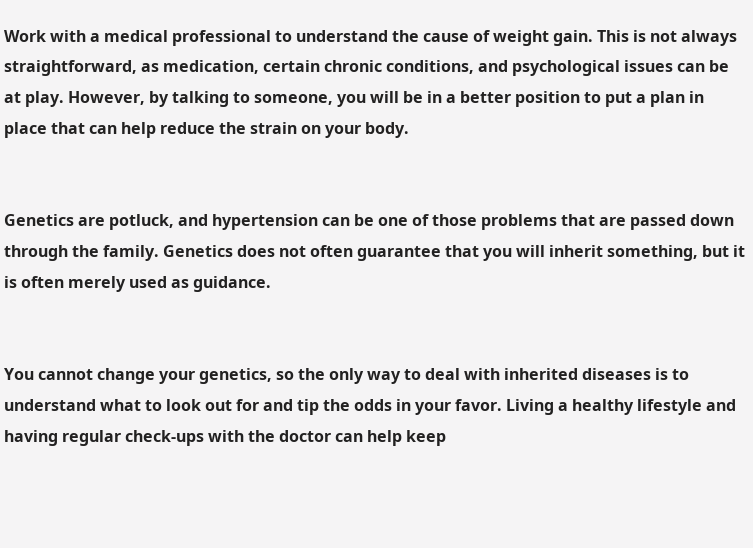Work with a medical professional to understand the cause of weight gain. This is not always straightforward, as medication, certain chronic conditions, and psychological issues can be at play. However, by talking to someone, you will be in a better position to put a plan in place that can help reduce the strain on your body.


Genetics are potluck, and hypertension can be one of those problems that are passed down through the family. Genetics does not often guarantee that you will inherit something, but it is often merely used as guidance.


You cannot change your genetics, so the only way to deal with inherited diseases is to understand what to look out for and tip the odds in your favor. Living a healthy lifestyle and having regular check-ups with the doctor can help keep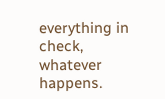everything in check, whatever happens.